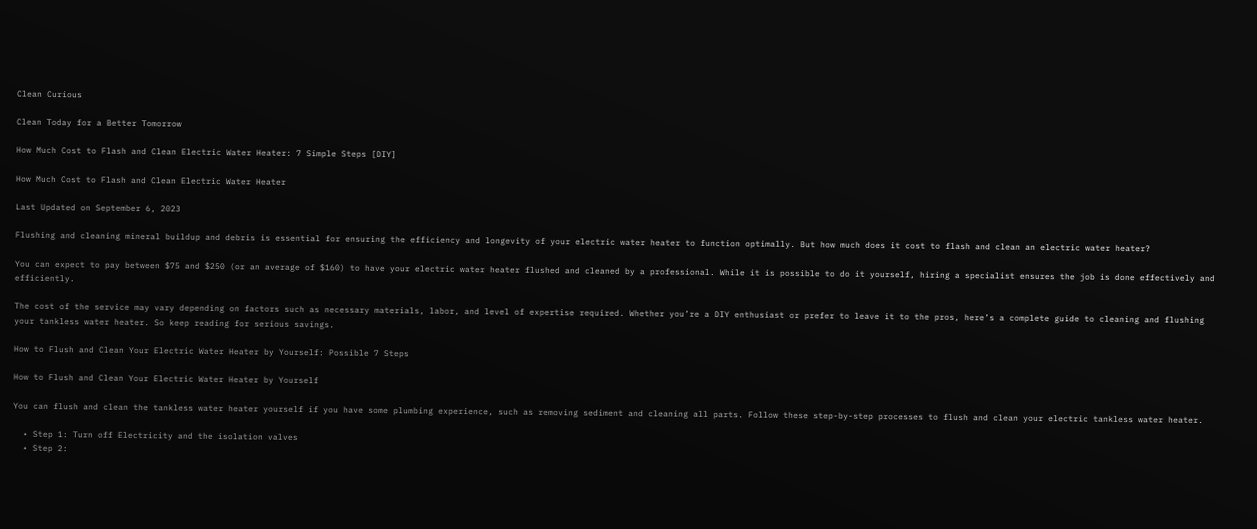Clean Curious

Clean Today for a Better Tomorrow

How Much Cost to Flash and Clean Electric Water Heater: 7 Simple Steps [DIY]

How Much Cost to Flash and Clean Electric Water Heater

Last Updated on September 6, 2023

Flushing and cleaning mineral buildup and debris is essential for ensuring the efficiency and longevity of your electric water heater to function optimally. But how much does it cost to flash and clean an electric water heater?

You can expect to pay between $75 and $250 (or an average of $160) to have your electric water heater flushed and cleaned by a professional. While it is possible to do it yourself, hiring a specialist ensures the job is done effectively and efficiently.

The cost of the service may vary depending on factors such as necessary materials, labor, and level of expertise required. Whether you’re a DIY enthusiast or prefer to leave it to the pros, here’s a complete guide to cleaning and flushing your tankless water heater. So keep reading for serious savings.

How to Flush and Clean Your Electric Water Heater by Yourself: Possible 7 Steps

How to Flush and Clean Your Electric Water Heater by Yourself

You can flush and clean the tankless water heater yourself if you have some plumbing experience, such as removing sediment and cleaning all parts. Follow these step-by-step processes to flush and clean your electric tankless water heater.

  • Step 1: Turn off Electricity and the isolation valves
  • Step 2: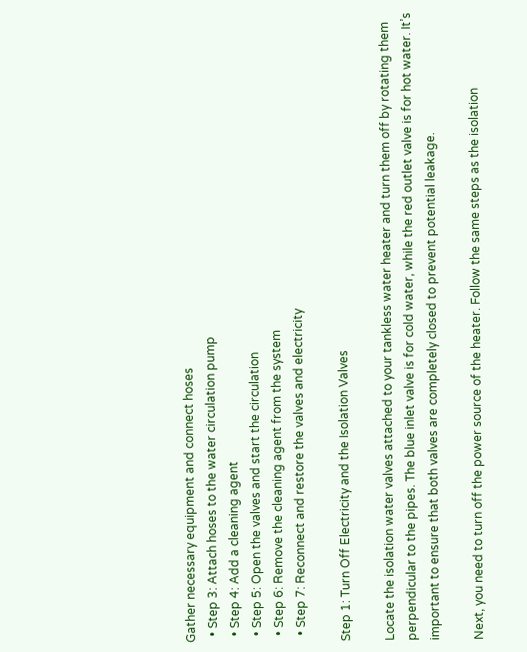Gather necessary equipment and connect hoses
  • Step 3: Attach hoses to the water circulation pump
  • Step 4: Add a cleaning agent
  • Step 5: Open the valves and start the circulation
  • Step 6: Remove the cleaning agent from the system
  • Step 7: Reconnect and restore the valves and electricity

Step 1: Turn Off Electricity and the Isolation Valves

Locate the isolation water valves attached to your tankless water heater and turn them off by rotating them perpendicular to the pipes. The blue inlet valve is for cold water, while the red outlet valve is for hot water. It’s important to ensure that both valves are completely closed to prevent potential leakage.

Next, you need to turn off the power source of the heater. Follow the same steps as the isolation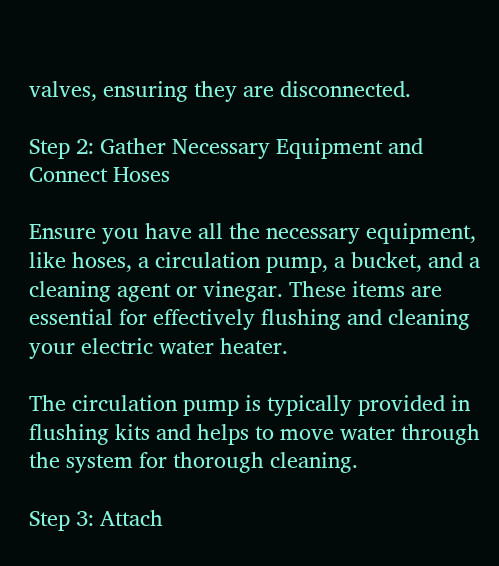valves, ensuring they are disconnected.

Step 2: Gather Necessary Equipment and Connect Hoses

Ensure you have all the necessary equipment, like hoses, a circulation pump, a bucket, and a cleaning agent or vinegar. These items are essential for effectively flushing and cleaning your electric water heater.

The circulation pump is typically provided in flushing kits and helps to move water through the system for thorough cleaning.

Step 3: Attach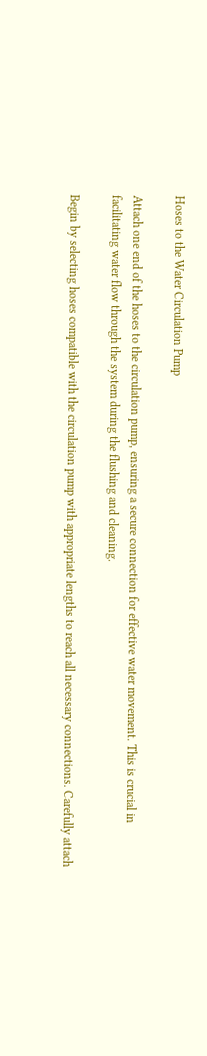Hoses to the Water Circulation Pump

Attach one end of the hoses to the circulation pump, ensuring a secure connection for effective water movement. This is crucial in facilitating water flow through the system during the flushing and cleaning.

Begin by selecting hoses compatible with the circulation pump with appropriate lengths to reach all necessary connections. Carefully attach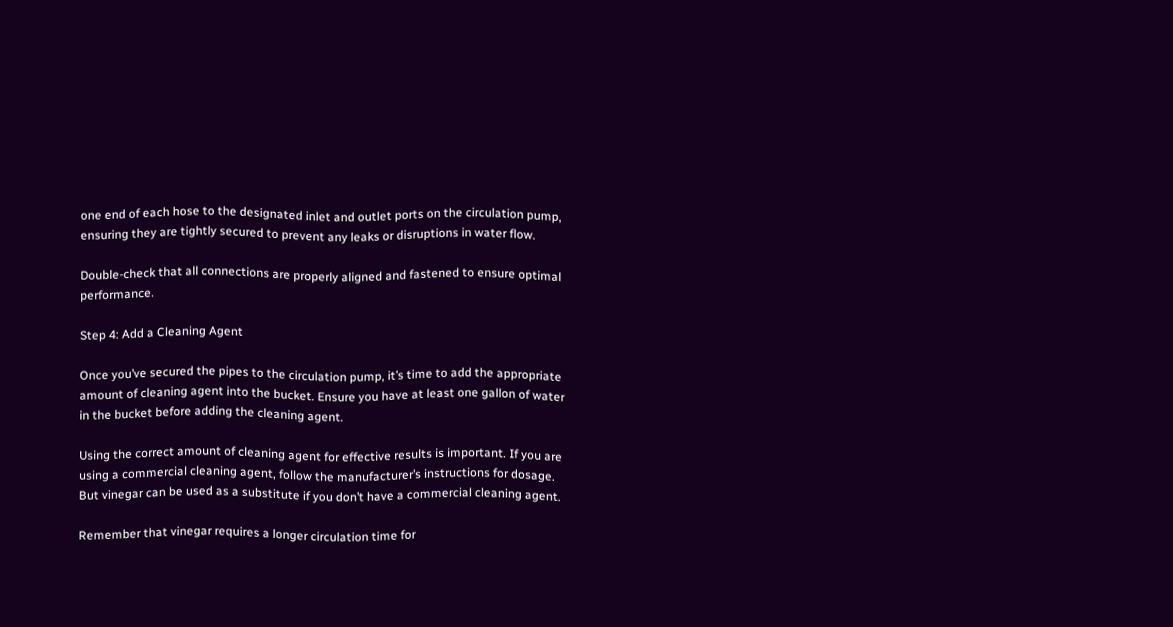one end of each hose to the designated inlet and outlet ports on the circulation pump, ensuring they are tightly secured to prevent any leaks or disruptions in water flow.

Double-check that all connections are properly aligned and fastened to ensure optimal performance.

Step 4: Add a Cleaning Agent

Once you’ve secured the pipes to the circulation pump, it’s time to add the appropriate amount of cleaning agent into the bucket. Ensure you have at least one gallon of water in the bucket before adding the cleaning agent.

Using the correct amount of cleaning agent for effective results is important. If you are using a commercial cleaning agent, follow the manufacturer’s instructions for dosage. But vinegar can be used as a substitute if you don’t have a commercial cleaning agent.

Remember that vinegar requires a longer circulation time for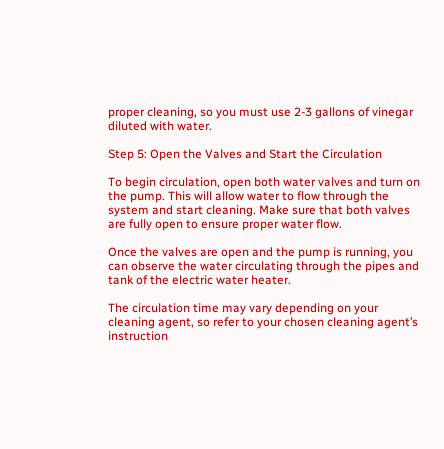proper cleaning, so you must use 2-3 gallons of vinegar diluted with water.

Step 5: Open the Valves and Start the Circulation

To begin circulation, open both water valves and turn on the pump. This will allow water to flow through the system and start cleaning. Make sure that both valves are fully open to ensure proper water flow.

Once the valves are open and the pump is running, you can observe the water circulating through the pipes and tank of the electric water heater.

The circulation time may vary depending on your cleaning agent, so refer to your chosen cleaning agent’s instruction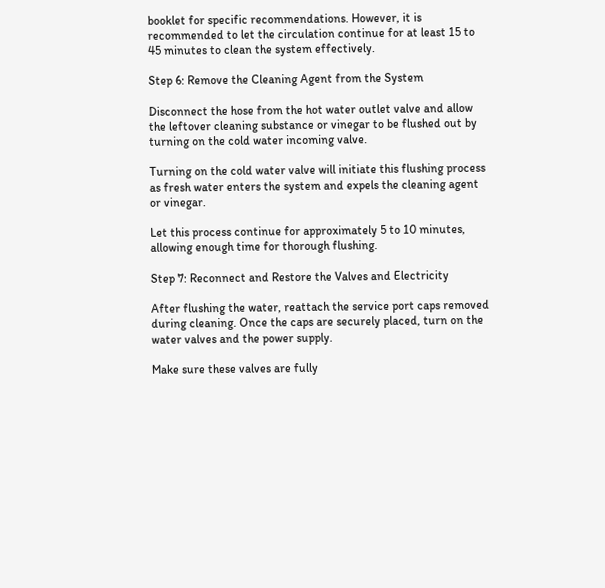booklet for specific recommendations. However, it is recommended to let the circulation continue for at least 15 to 45 minutes to clean the system effectively.

Step 6: Remove the Cleaning Agent from the System

Disconnect the hose from the hot water outlet valve and allow the leftover cleaning substance or vinegar to be flushed out by turning on the cold water incoming valve.

Turning on the cold water valve will initiate this flushing process as fresh water enters the system and expels the cleaning agent or vinegar.

Let this process continue for approximately 5 to 10 minutes, allowing enough time for thorough flushing.

Step 7: Reconnect and Restore the Valves and Electricity

After flushing the water, reattach the service port caps removed during cleaning. Once the caps are securely placed, turn on the water valves and the power supply.

Make sure these valves are fully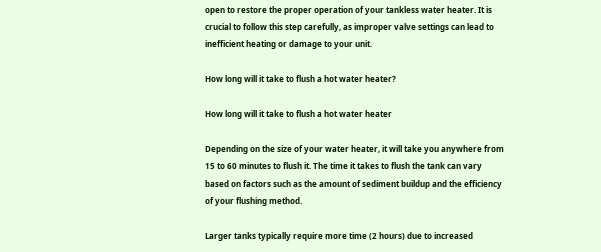open to restore the proper operation of your tankless water heater. It is crucial to follow this step carefully, as improper valve settings can lead to inefficient heating or damage to your unit.

How long will it take to flush a hot water heater?

How long will it take to flush a hot water heater

Depending on the size of your water heater, it will take you anywhere from 15 to 60 minutes to flush it. The time it takes to flush the tank can vary based on factors such as the amount of sediment buildup and the efficiency of your flushing method.

Larger tanks typically require more time (2 hours) due to increased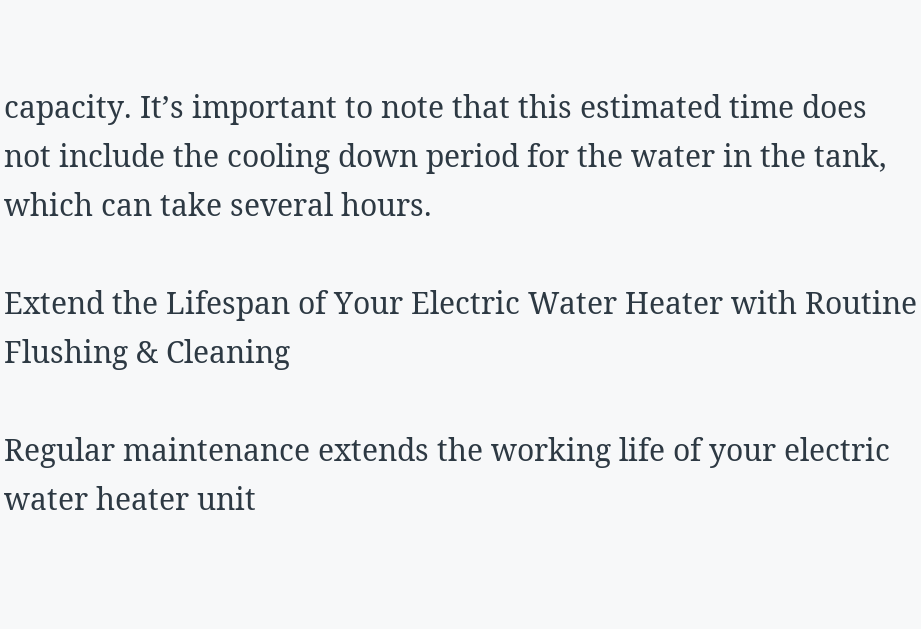capacity. It’s important to note that this estimated time does not include the cooling down period for the water in the tank, which can take several hours.

Extend the Lifespan of Your Electric Water Heater with Routine Flushing & Cleaning

Regular maintenance extends the working life of your electric water heater unit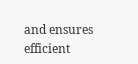and ensures efficient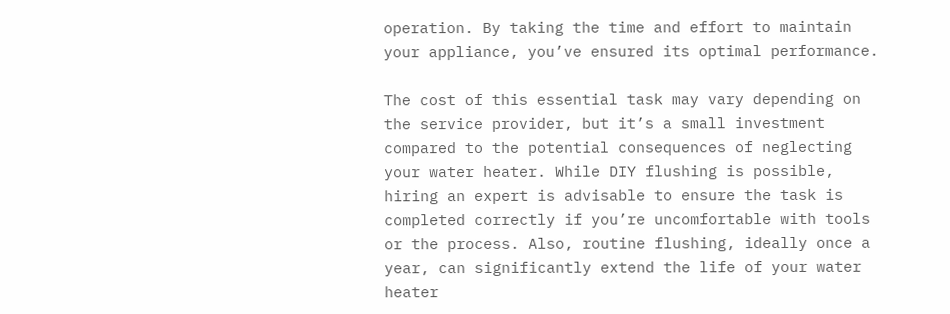operation. By taking the time and effort to maintain your appliance, you’ve ensured its optimal performance.

The cost of this essential task may vary depending on the service provider, but it’s a small investment compared to the potential consequences of neglecting your water heater. While DIY flushing is possible, hiring an expert is advisable to ensure the task is completed correctly if you’re uncomfortable with tools or the process. Also, routine flushing, ideally once a year, can significantly extend the life of your water heater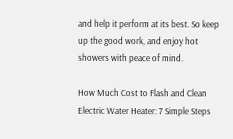and help it perform at its best. So keep up the good work, and enjoy hot showers with peace of mind.

How Much Cost to Flash and Clean Electric Water Heater: 7 Simple Steps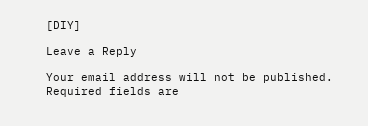[DIY]

Leave a Reply

Your email address will not be published. Required fields are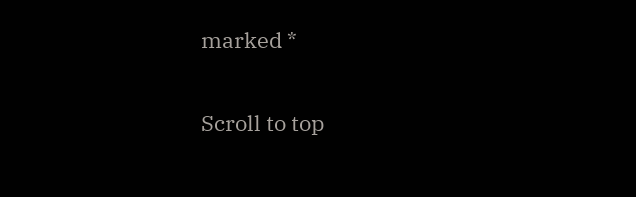marked *

Scroll to top